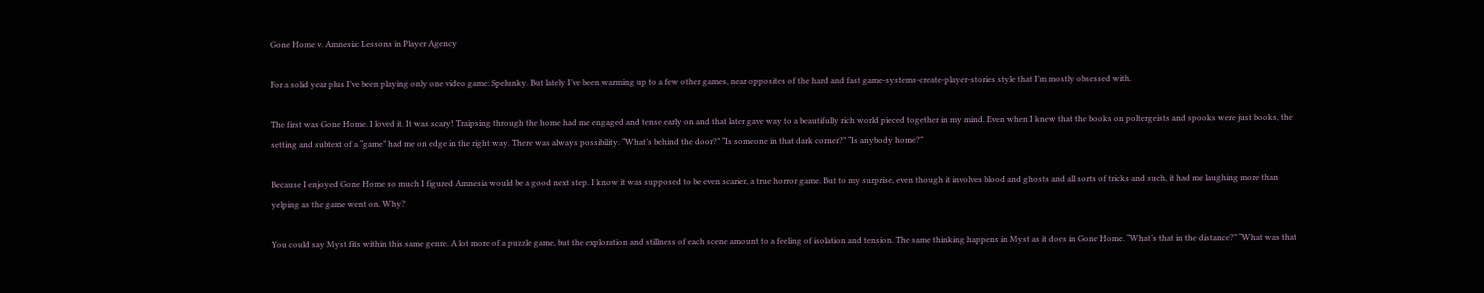Gone Home v. Amnesia: Lessons in Player Agency

For a solid year plus I’ve been playing only one video game: Spelunky. But lately I’ve been warming up to a few other games, near opposites of the hard and fast game-systems-create-player-stories style that I’m mostly obsessed with.

The first was Gone Home. I loved it. It was scary! Traipsing through the home had me engaged and tense early on and that later gave way to a beautifully rich world pieced together in my mind. Even when I knew that the books on poltergeists and spooks were just books, the setting and subtext of a “game” had me on edge in the right way. There was always possibility. “What’s behind the door?” “Is someone in that dark corner?” “Is anybody home?”

Because I enjoyed Gone Home so much I figured Amnesia would be a good next step. I know it was supposed to be even scarier, a true horror game. But to my surprise, even though it involves blood and ghosts and all sorts of tricks and such, it had me laughing more than yelping as the game went on. Why?

You could say Myst fits within this same genre. A lot more of a puzzle game, but the exploration and stillness of each scene amount to a feeling of isolation and tension. The same thinking happens in Myst as it does in Gone Home. “What’s that in the distance?” “What was that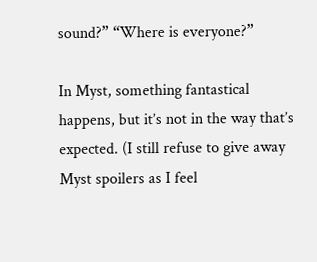sound?” “Where is everyone?”

In Myst, something fantastical happens, but it’s not in the way that’s expected. (I still refuse to give away Myst spoilers as I feel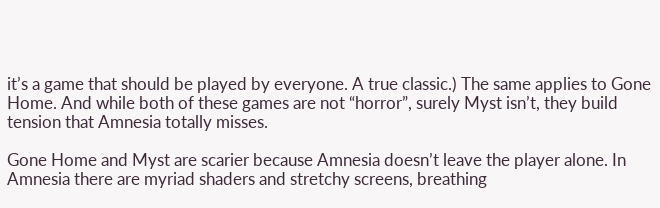it’s a game that should be played by everyone. A true classic.) The same applies to Gone Home. And while both of these games are not “horror”, surely Myst isn’t, they build tension that Amnesia totally misses.

Gone Home and Myst are scarier because Amnesia doesn’t leave the player alone. In Amnesia there are myriad shaders and stretchy screens, breathing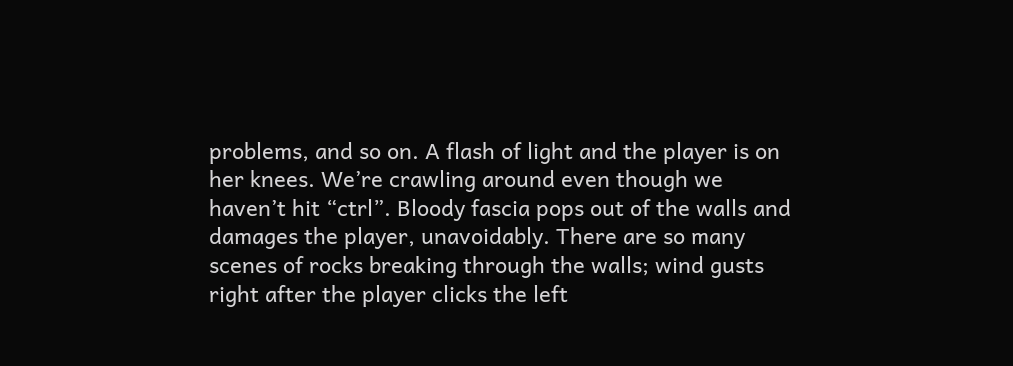problems, and so on. A flash of light and the player is on her knees. We’re crawling around even though we haven’t hit “ctrl”. Bloody fascia pops out of the walls and damages the player, unavoidably. There are so many scenes of rocks breaking through the walls; wind gusts right after the player clicks the left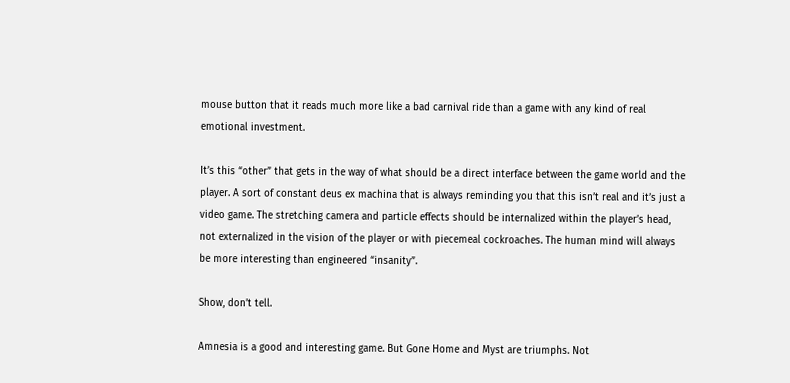mouse button that it reads much more like a bad carnival ride than a game with any kind of real emotional investment.

It’s this “other” that gets in the way of what should be a direct interface between the game world and the player. A sort of constant deus ex machina that is always reminding you that this isn’t real and it’s just a video game. The stretching camera and particle effects should be internalized within the player’s head, not externalized in the vision of the player or with piecemeal cockroaches. The human mind will always be more interesting than engineered “insanity”.

Show, don’t tell.

Amnesia is a good and interesting game. But Gone Home and Myst are triumphs. Not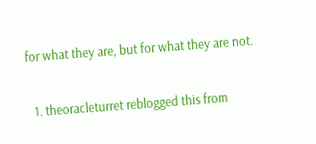for what they are, but for what they are not.

  1. theoracleturret reblogged this from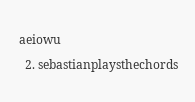aeiowu
  2. sebastianplaysthechords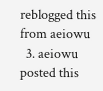reblogged this from aeiowu
  3. aeiowu posted this